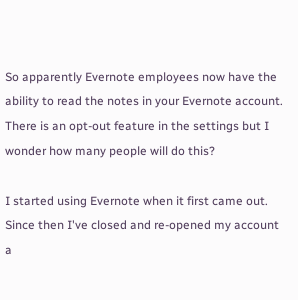So apparently Evernote employees now have the ability to read the notes in your Evernote account. There is an opt-out feature in the settings but I wonder how many people will do this?

I started using Evernote when it first came out. Since then I've closed and re-opened my account a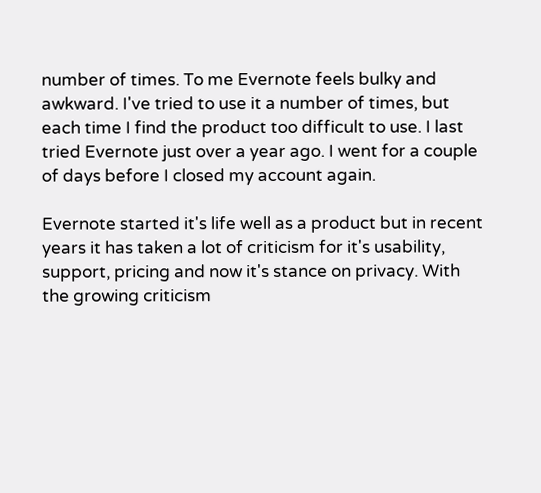number of times. To me Evernote feels bulky and awkward. I've tried to use it a number of times, but each time I find the product too difficult to use. I last tried Evernote just over a year ago. I went for a couple of days before I closed my account again.

Evernote started it's life well as a product but in recent years it has taken a lot of criticism for it's usability, support, pricing and now it's stance on privacy. With the growing criticism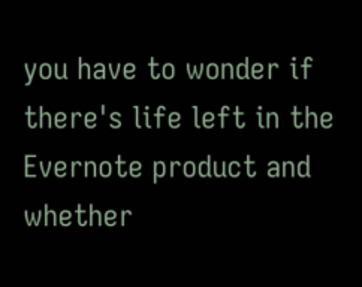you have to wonder if there's life left in the Evernote product and whether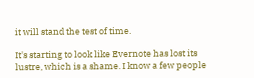it will stand the test of time.

It's starting to look like Evernote has lost its lustre, which is a shame. I know a few people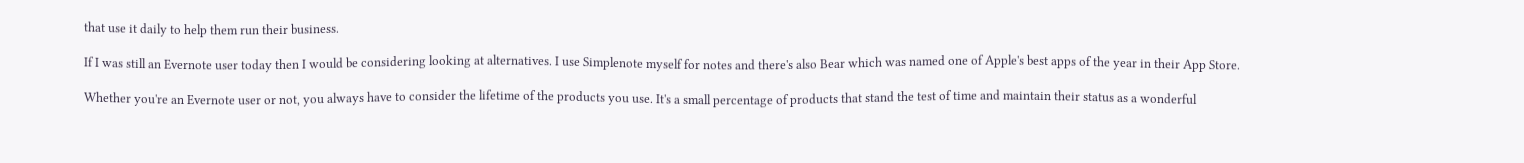that use it daily to help them run their business.

If I was still an Evernote user today then I would be considering looking at alternatives. I use Simplenote myself for notes and there's also Bear which was named one of Apple's best apps of the year in their App Store.

Whether you're an Evernote user or not, you always have to consider the lifetime of the products you use. It's a small percentage of products that stand the test of time and maintain their status as a wonderful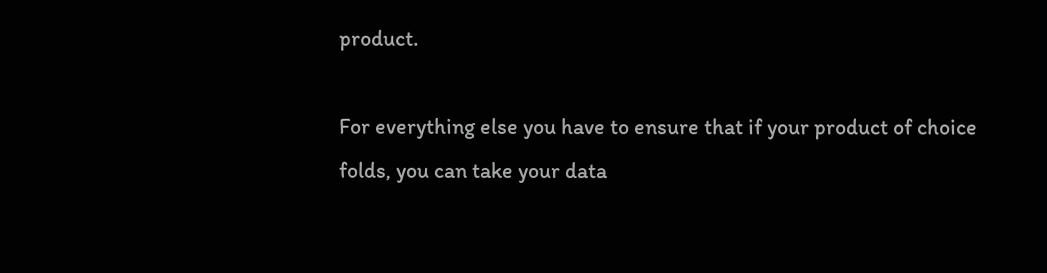product.

For everything else you have to ensure that if your product of choice folds, you can take your data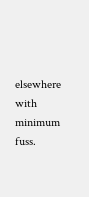elsewhere with minimum fuss.